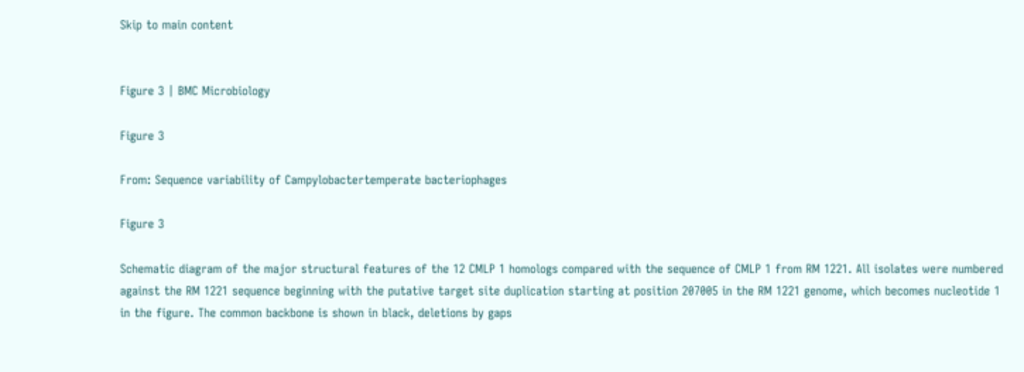Skip to main content


Figure 3 | BMC Microbiology

Figure 3

From: Sequence variability of Campylobactertemperate bacteriophages

Figure 3

Schematic diagram of the major structural features of the 12 CMLP 1 homologs compared with the sequence of CMLP 1 from RM 1221. All isolates were numbered against the RM 1221 sequence beginning with the putative target site duplication starting at position 207005 in the RM 1221 genome, which becomes nucleotide 1 in the figure. The common backbone is shown in black, deletions by gaps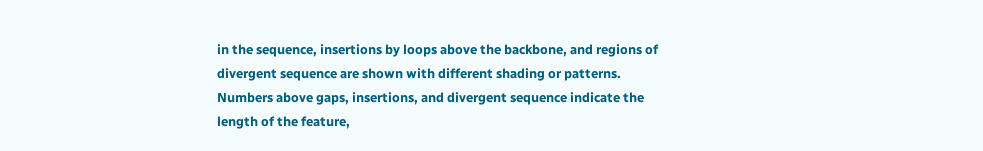in the sequence, insertions by loops above the backbone, and regions of divergent sequence are shown with different shading or patterns. Numbers above gaps, insertions, and divergent sequence indicate the length of the feature,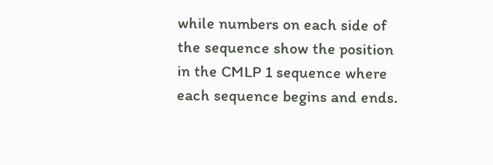while numbers on each side of the sequence show the position in the CMLP 1 sequence where each sequence begins and ends.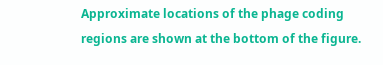Approximate locations of the phage coding regions are shown at the bottom of the figure.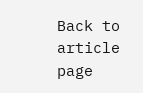Back to article page